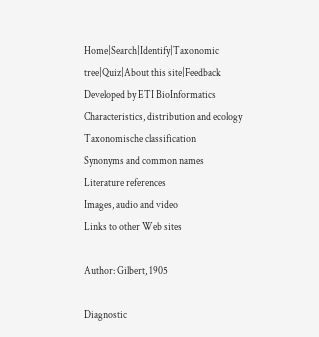Home|Search|Identify|Taxonomic tree|Quiz|About this site|Feedback
Developed by ETI BioInformatics
Characteristics, distribution and ecology
Taxonomische classification
Synonyms and common names
Literature references
Images, audio and video
Links to other Web sites

Author: Gilbert, 1905

Diagnostic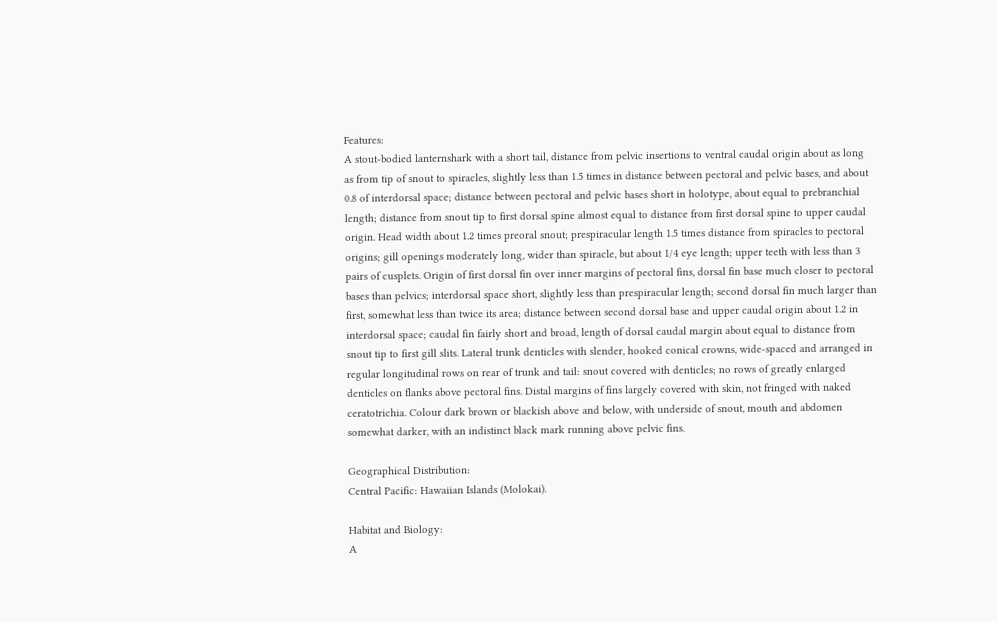Features:
A stout-bodied lanternshark with a short tail, distance from pelvic insertions to ventral caudal origin about as long as from tip of snout to spiracles, slightly less than 1.5 times in distance between pectoral and pelvic bases, and about 0.8 of interdorsal space; distance between pectoral and pelvic bases short in holotype, about equal to prebranchial length; distance from snout tip to first dorsal spine almost equal to distance from first dorsal spine to upper caudal origin. Head width about 1.2 times preoral snout; prespiracular length 1.5 times distance from spiracles to pectoral origins; gill openings moderately long, wider than spiracle, but about 1/4 eye length; upper teeth with less than 3 pairs of cusplets. Origin of first dorsal fin over inner margins of pectoral fins, dorsal fin base much closer to pectoral bases than pelvics; interdorsal space short, slightly less than prespiracular length; second dorsal fin much larger than first, somewhat less than twice its area; distance between second dorsal base and upper caudal origin about 1.2 in interdorsal space; caudal fin fairly short and broad, length of dorsal caudal margin about equal to distance from snout tip to first gill slits. Lateral trunk denticles with slender, hooked conical crowns, wide-spaced and arranged in regular longitudinal rows on rear of trunk and tail: snout covered with denticles; no rows of greatly enlarged denticles on flanks above pectoral fins. Distal margins of fins largely covered with skin, not fringed with naked ceratotrichia. Colour dark brown or blackish above and below, with underside of snout, mouth and abdomen somewhat darker, with an indistinct black mark running above pelvic fins.

Geographical Distribution:
Central Pacific: Hawaiian Islands (Molokai).

Habitat and Biology:
A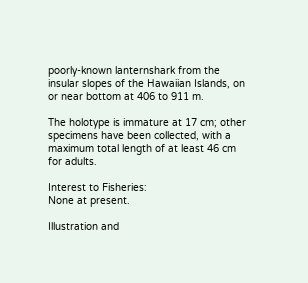poorly-known lanternshark from the insular slopes of the Hawaiian Islands, on or near bottom at 406 to 911 m.

The holotype is immature at 17 cm; other specimens have been collected, with a maximum total length of at least 46 cm for adults.

Interest to Fisheries:
None at present.

Illustration and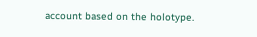account based on the holotype.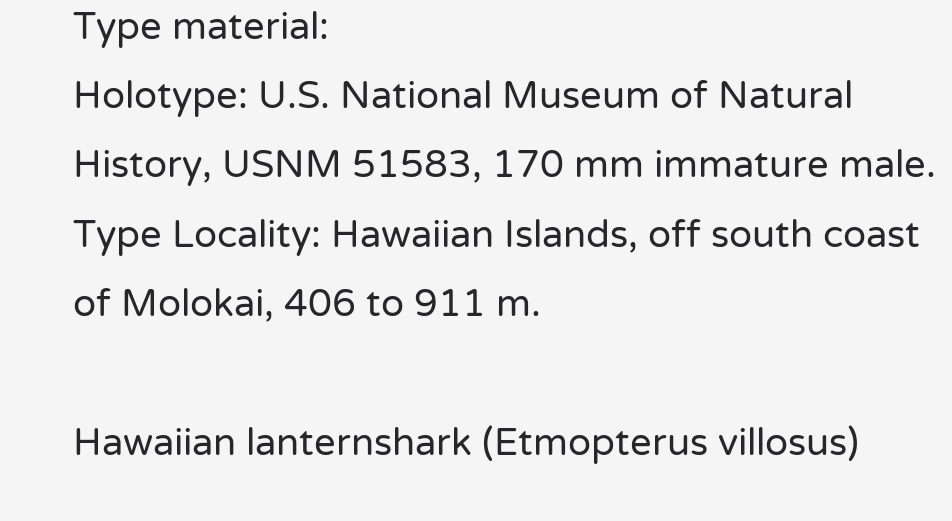Type material:
Holotype: U.S. National Museum of Natural History, USNM 51583, 170 mm immature male. Type Locality: Hawaiian Islands, off south coast of Molokai, 406 to 911 m.

Hawaiian lanternshark (Etmopterus villosus)